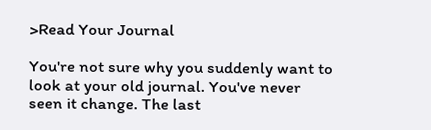>Read Your Journal

You're not sure why you suddenly want to look at your old journal. You've never seen it change. The last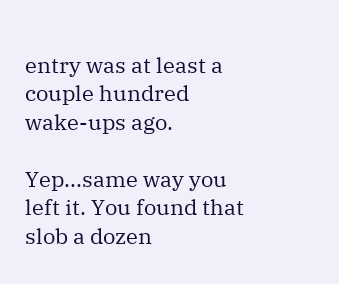entry was at least a couple hundred wake-ups ago.

Yep...same way you left it. You found that slob a dozen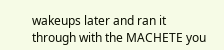wakeups later and ran it through with the MACHETE you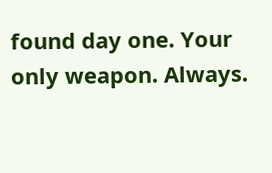found day one. Your only weapon. Always.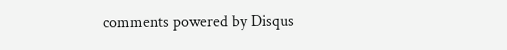comments powered by Disqus